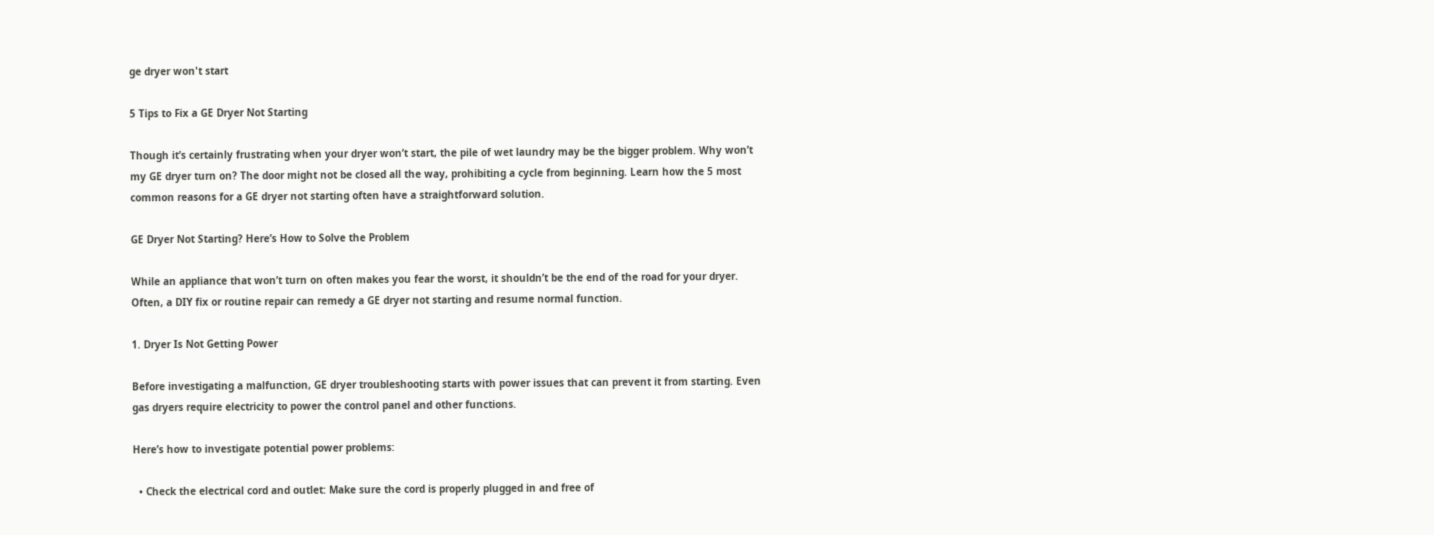ge dryer won't start

5 Tips to Fix a GE Dryer Not Starting

Though it’s certainly frustrating when your dryer won’t start, the pile of wet laundry may be the bigger problem. Why won’t my GE dryer turn on? The door might not be closed all the way, prohibiting a cycle from beginning. Learn how the 5 most common reasons for a GE dryer not starting often have a straightforward solution.

GE Dryer Not Starting? Here’s How to Solve the Problem

While an appliance that won’t turn on often makes you fear the worst, it shouldn’t be the end of the road for your dryer. Often, a DIY fix or routine repair can remedy a GE dryer not starting and resume normal function.

1. Dryer Is Not Getting Power

Before investigating a malfunction, GE dryer troubleshooting starts with power issues that can prevent it from starting. Even gas dryers require electricity to power the control panel and other functions.

Here’s how to investigate potential power problems:

  • Check the electrical cord and outlet: Make sure the cord is properly plugged in and free of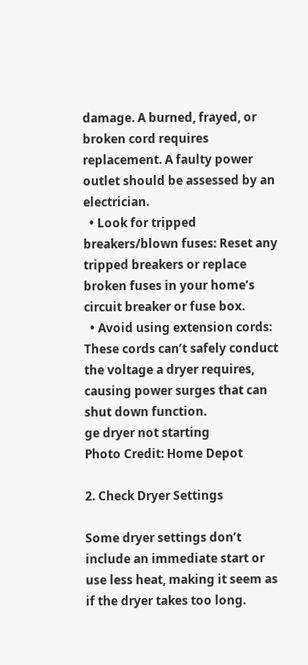damage. A burned, frayed, or broken cord requires replacement. A faulty power outlet should be assessed by an electrician.
  • Look for tripped breakers/blown fuses: Reset any tripped breakers or replace broken fuses in your home’s circuit breaker or fuse box.
  • Avoid using extension cords: These cords can’t safely conduct the voltage a dryer requires, causing power surges that can shut down function.
ge dryer not starting
Photo Credit: Home Depot

2. Check Dryer Settings

Some dryer settings don’t include an immediate start or use less heat, making it seem as if the dryer takes too long.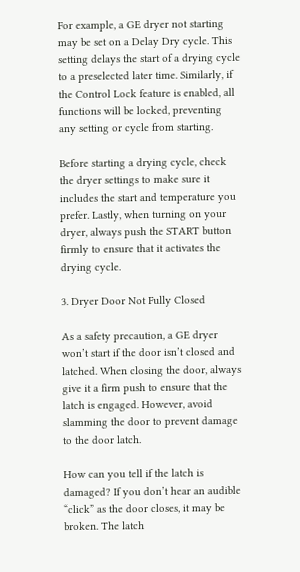For example, a GE dryer not starting may be set on a Delay Dry cycle. This setting delays the start of a drying cycle to a preselected later time. Similarly, if the Control Lock feature is enabled, all functions will be locked, preventing any setting or cycle from starting.

Before starting a drying cycle, check the dryer settings to make sure it includes the start and temperature you prefer. Lastly, when turning on your dryer, always push the START button firmly to ensure that it activates the drying cycle.

3. Dryer Door Not Fully Closed

As a safety precaution, a GE dryer won’t start if the door isn’t closed and latched. When closing the door, always give it a firm push to ensure that the latch is engaged. However, avoid slamming the door to prevent damage to the door latch.

How can you tell if the latch is damaged? If you don’t hear an audible “click” as the door closes, it may be broken. The latch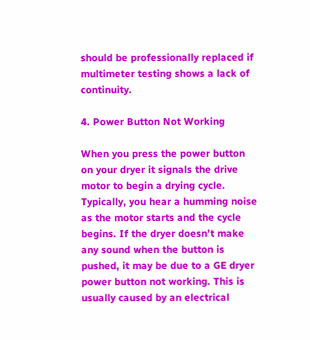should be professionally replaced if multimeter testing shows a lack of continuity.

4. Power Button Not Working

When you press the power button on your dryer it signals the drive motor to begin a drying cycle. Typically, you hear a humming noise as the motor starts and the cycle begins. If the dryer doesn’t make any sound when the button is pushed, it may be due to a GE dryer power button not working. This is usually caused by an electrical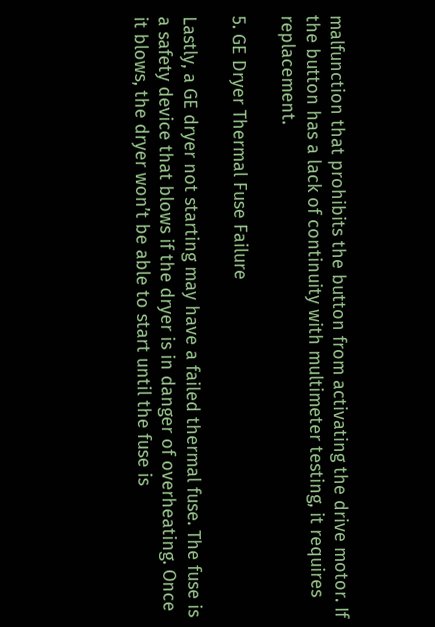malfunction that prohibits the button from activating the drive motor. If the button has a lack of continuity with multimeter testing, it requires replacement.

5. GE Dryer Thermal Fuse Failure

Lastly, a GE dryer not starting may have a failed thermal fuse. The fuse is a safety device that blows if the dryer is in danger of overheating. Once it blows, the dryer won’t be able to start until the fuse is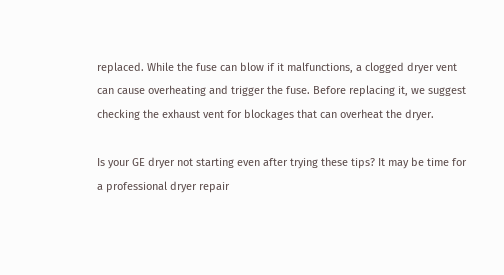replaced. While the fuse can blow if it malfunctions, a clogged dryer vent can cause overheating and trigger the fuse. Before replacing it, we suggest checking the exhaust vent for blockages that can overheat the dryer.

Is your GE dryer not starting even after trying these tips? It may be time for a professional dryer repair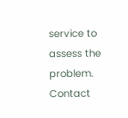service to assess the problem. Contact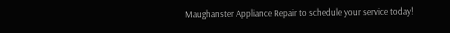Maughanster Appliance Repair to schedule your service today!